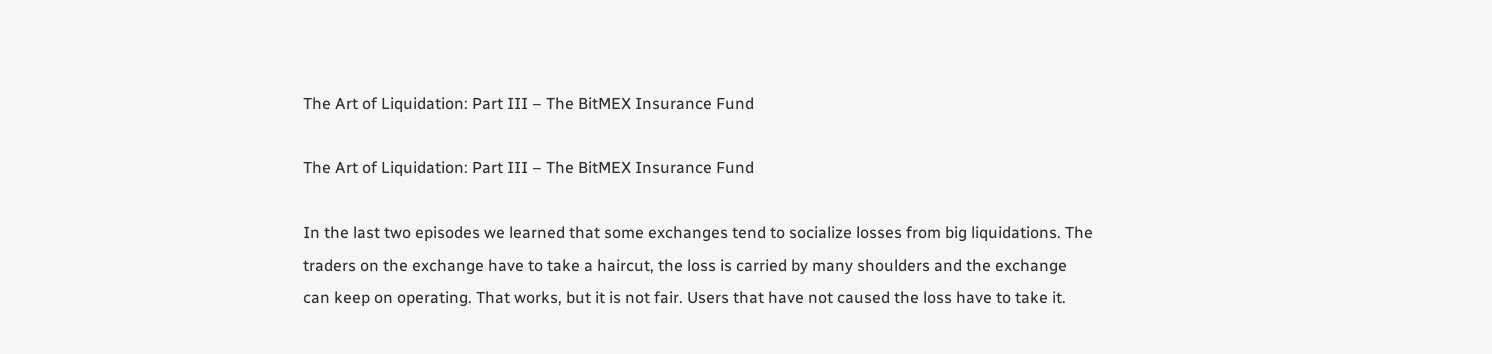The Art of Liquidation: Part III – The BitMEX Insurance Fund

The Art of Liquidation: Part III – The BitMEX Insurance Fund

In the last two episodes we learned that some exchanges tend to socialize losses from big liquidations. The traders on the exchange have to take a haircut, the loss is carried by many shoulders and the exchange can keep on operating. That works, but it is not fair. Users that have not caused the loss have to take it.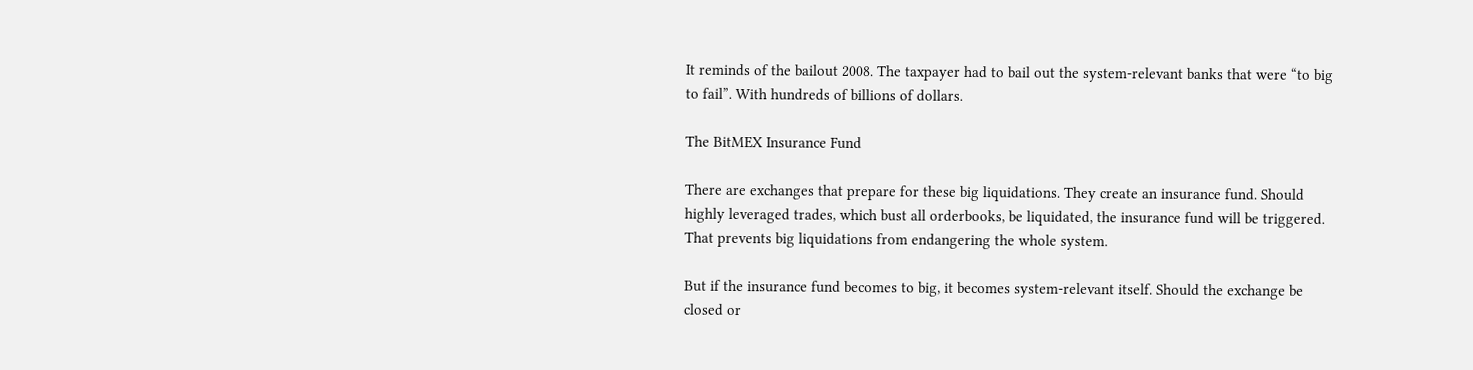It reminds of the bailout 2008. The taxpayer had to bail out the system-relevant banks that were “to big to fail”. With hundreds of billions of dollars.

The BitMEX Insurance Fund

There are exchanges that prepare for these big liquidations. They create an insurance fund. Should highly leveraged trades, which bust all orderbooks, be liquidated, the insurance fund will be triggered. That prevents big liquidations from endangering the whole system.

But if the insurance fund becomes to big, it becomes system-relevant itself. Should the exchange be closed or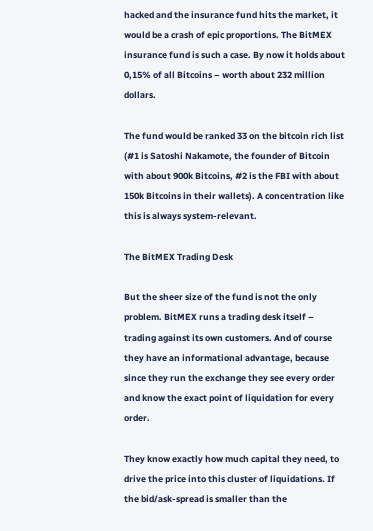hacked and the insurance fund hits the market, it would be a crash of epic proportions. The BitMEX insurance fund is such a case. By now it holds about 0,15% of all Bitcoins – worth about 232 million dollars.

The fund would be ranked 33 on the bitcoin rich list (#1 is Satoshi Nakamote, the founder of Bitcoin with about 900k Bitcoins, #2 is the FBI with about 150k Bitcoins in their wallets). A concentration like this is always system-relevant.

The BitMEX Trading Desk

But the sheer size of the fund is not the only problem. BitMEX runs a trading desk itself – trading against its own customers. And of course they have an informational advantage, because since they run the exchange they see every order and know the exact point of liquidation for every order.

They know exactly how much capital they need, to drive the price into this cluster of liquidations. If the bid/ask-spread is smaller than the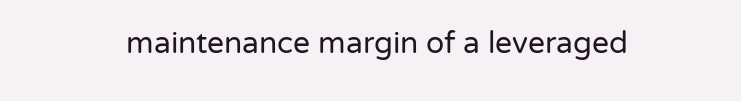maintenance margin of a leveraged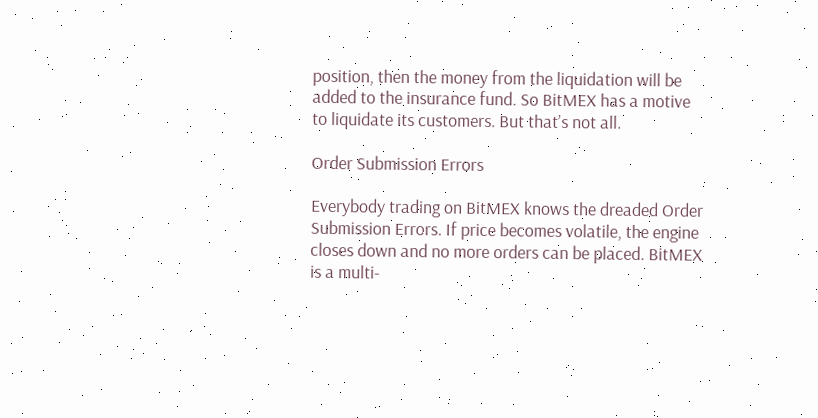position, then the money from the liquidation will be added to the insurance fund. So BitMEX has a motive to liquidate its customers. But that’s not all.

Order Submission Errors

Everybody trading on BitMEX knows the dreaded Order Submission Errors. If price becomes volatile, the engine closes down and no more orders can be placed. BitMEX is a multi-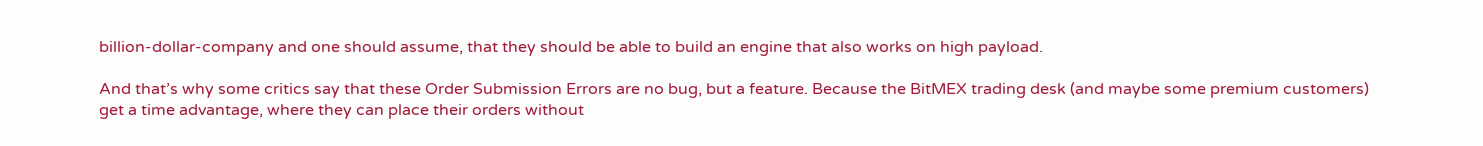billion-dollar-company and one should assume, that they should be able to build an engine that also works on high payload.

And that’s why some critics say that these Order Submission Errors are no bug, but a feature. Because the BitMEX trading desk (and maybe some premium customers) get a time advantage, where they can place their orders without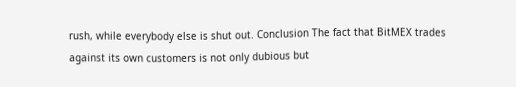rush, while everybody else is shut out. Conclusion The fact that BitMEX trades against its own customers is not only dubious but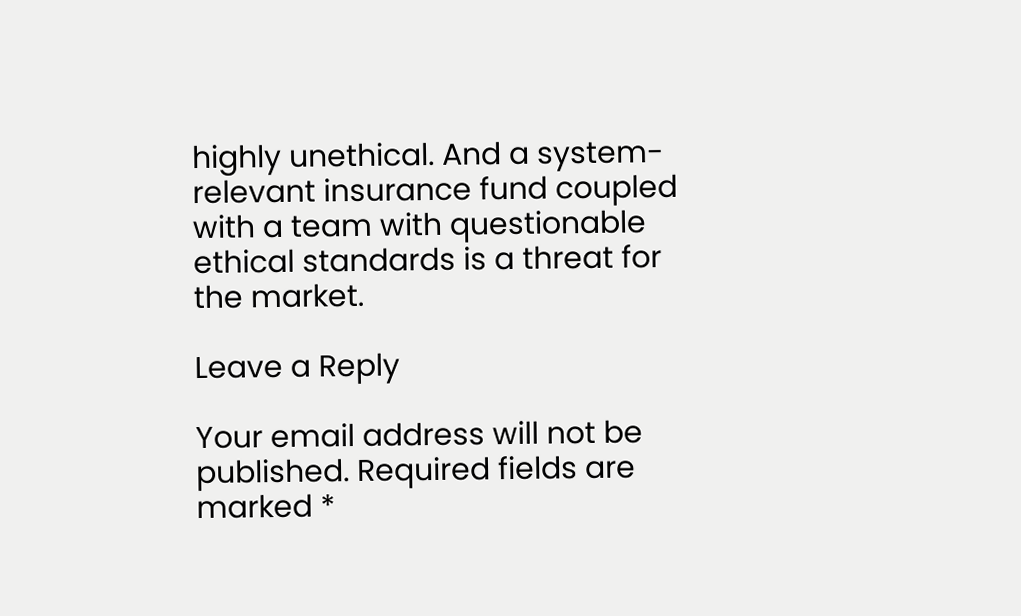highly unethical. And a system-relevant insurance fund coupled with a team with questionable ethical standards is a threat for the market.

Leave a Reply

Your email address will not be published. Required fields are marked *